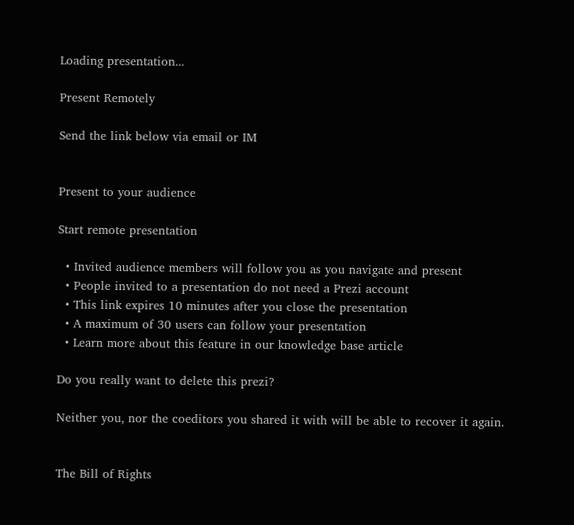Loading presentation...

Present Remotely

Send the link below via email or IM


Present to your audience

Start remote presentation

  • Invited audience members will follow you as you navigate and present
  • People invited to a presentation do not need a Prezi account
  • This link expires 10 minutes after you close the presentation
  • A maximum of 30 users can follow your presentation
  • Learn more about this feature in our knowledge base article

Do you really want to delete this prezi?

Neither you, nor the coeditors you shared it with will be able to recover it again.


The Bill of Rights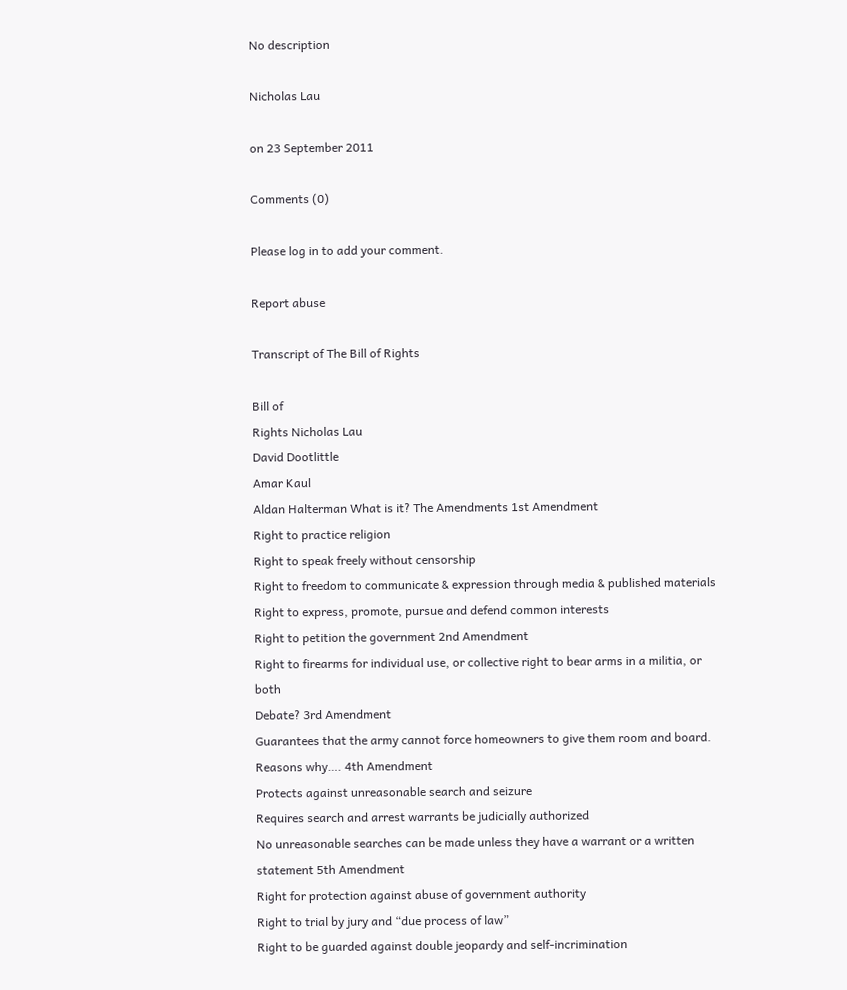No description

Nicholas Lau

on 23 September 2011

Comments (0)

Please log in to add your comment.

Report abuse

Transcript of The Bill of Rights

Bill of
Rights Nicholas Lau
David Dootlittle
Amar Kaul
Aldan Halterman What is it? The Amendments 1st Amendment
Right to practice religion
Right to speak freely without censorship
Right to freedom to communicate & expression through media & published materials
Right to express, promote, pursue and defend common interests
Right to petition the government 2nd Amendment
Right to firearms for individual use, or collective right to bear arms in a militia, or both
Debate? 3rd Amendment
Guarantees that the army cannot force homeowners to give them room and board.
Reasons why…. 4th Amendment
Protects against unreasonable search and seizure
Requires search and arrest warrants be judicially authorized
No unreasonable searches can be made unless they have a warrant or a written statement 5th Amendment
Right for protection against abuse of government authority
Right to trial by jury and “due process of law”
Right to be guarded against double jeopardy and self-incrimination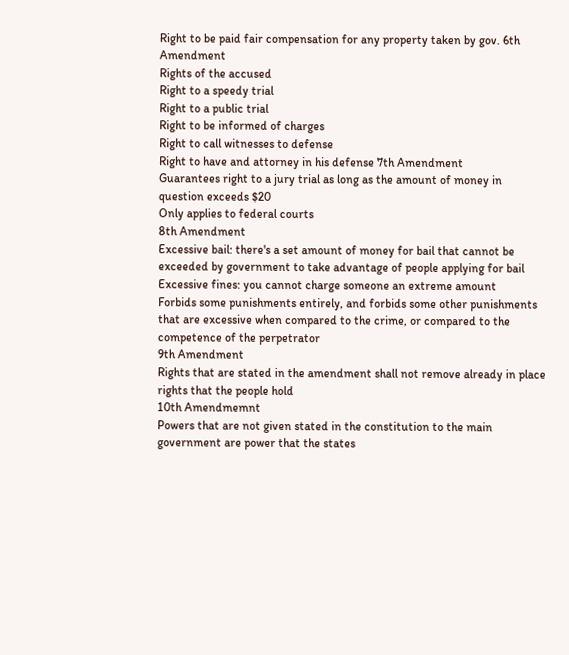Right to be paid fair compensation for any property taken by gov. 6th Amendment
Rights of the accused
Right to a speedy trial
Right to a public trial
Right to be informed of charges
Right to call witnesses to defense
Right to have and attorney in his defense 7th Amendment
Guarantees right to a jury trial as long as the amount of money in question exceeds $20
Only applies to federal courts
8th Amendment
Excessive bail: there's a set amount of money for bail that cannot be exceeded by government to take advantage of people applying for bail
Excessive fines: you cannot charge someone an extreme amount
Forbids some punishments entirely, and forbids some other punishments that are excessive when compared to the crime, or compared to the competence of the perpetrator
9th Amendment
Rights that are stated in the amendment shall not remove already in place rights that the people hold
10th Amendmemnt
Powers that are not given stated in the constitution to the main government are power that the states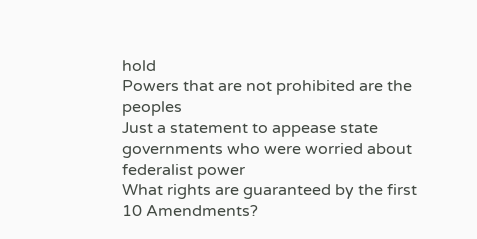hold
Powers that are not prohibited are the peoples
Just a statement to appease state governments who were worried about federalist power
What rights are guaranteed by the first 10 Amendments?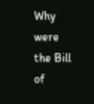Why were the Bill of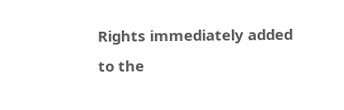Rights immediately added to the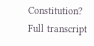Constitution?
Full transcript